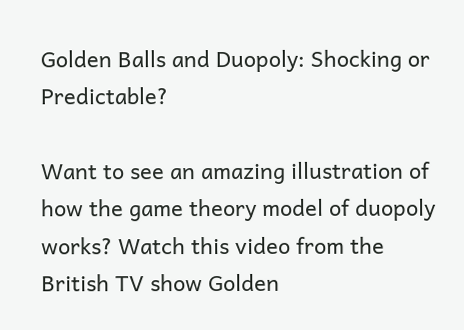Golden Balls and Duopoly: Shocking or Predictable?

Want to see an amazing illustration of how the game theory model of duopoly works? Watch this video from the British TV show Golden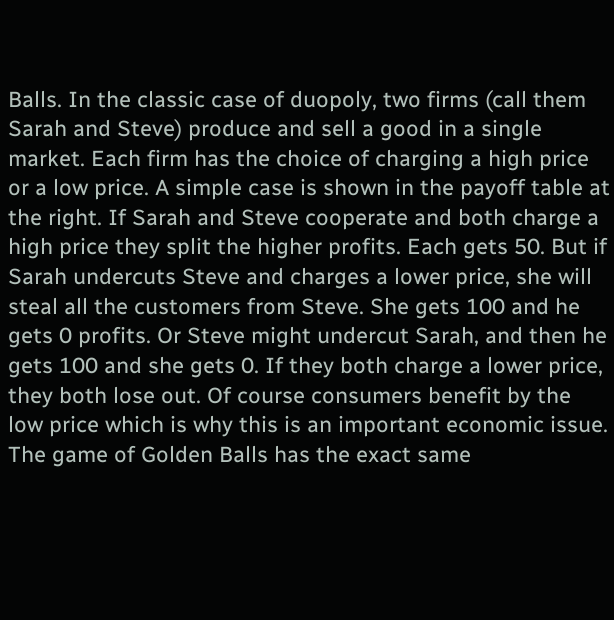Balls. In the classic case of duopoly, two firms (call them Sarah and Steve) produce and sell a good in a single market. Each firm has the choice of charging a high price or a low price. A simple case is shown in the payoff table at the right. If Sarah and Steve cooperate and both charge a high price they split the higher profits. Each gets 50. But if Sarah undercuts Steve and charges a lower price, she will steal all the customers from Steve. She gets 100 and he gets 0 profits. Or Steve might undercut Sarah, and then he gets 100 and she gets 0. If they both charge a lower price, they both lose out. Of course consumers benefit by the low price which is why this is an important economic issue. The game of Golden Balls has the exact same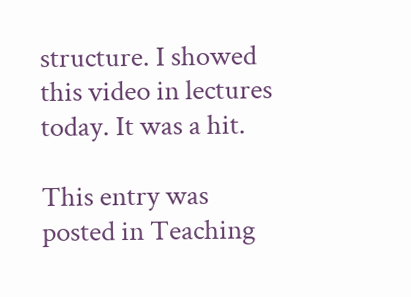structure. I showed this video in lectures today. It was a hit.

This entry was posted in Teaching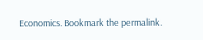Economics. Bookmark the permalink.